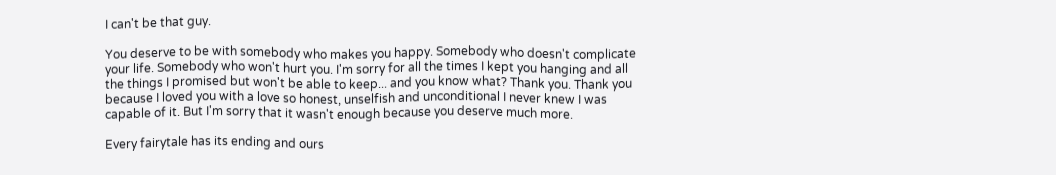I can't be that guy.

You deserve to be with somebody who makes you happy. Somebody who doesn't complicate your life. Somebody who won't hurt you. I'm sorry for all the times I kept you hanging and all the things I promised but won't be able to keep... and you know what? Thank you. Thank you because I loved you with a love so honest, unselfish and unconditional I never knew I was capable of it. But I'm sorry that it wasn't enough because you deserve much more.

Every fairytale has its ending and ours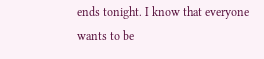ends tonight. I know that everyone wants to be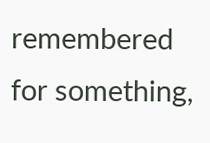remembered for something,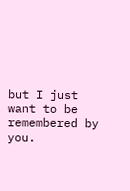but I just want to be remembered by you.